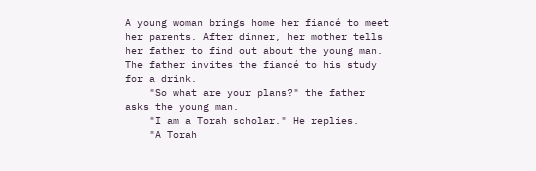A young woman brings home her fiancé to meet her parents. After dinner, her mother tells her father to find out about the young man. The father invites the fiancé to his study for a drink.
    "So what are your plans?" the father asks the young man.
    "I am a Torah scholar." He replies.
    "A Torah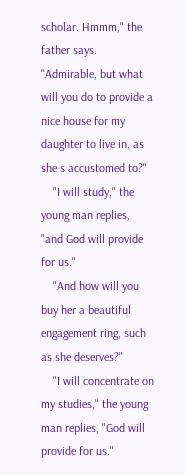scholar. Hmmm," the father says. "Admirable, but what will you do to provide a nice house for my daughter to live in, as she s accustomed to?"
    "I will study," the young man replies, "and God will provide for us."
    "And how will you buy her a beautiful engagement ring, such as she deserves?"
    "I will concentrate on my studies," the young man replies, "God will provide for us."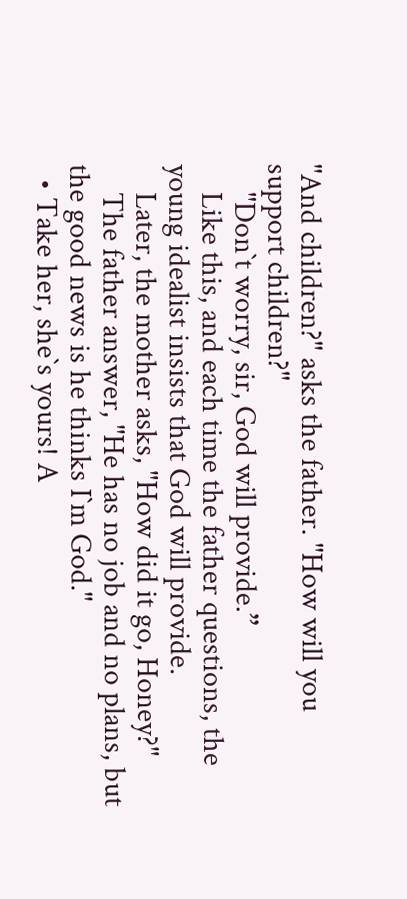"And children?" asks the father. "How will you support children?"
    "Don`t worry, sir, God will provide.”
    Like this, and each time the father questions, the young idealist insists that God will provide.
    Later, the mother asks, "How did it go, Honey?"
    The father answer, "He has no job and no plans, but the good news is he thinks I`m God."
  • Take her, she`s yours! A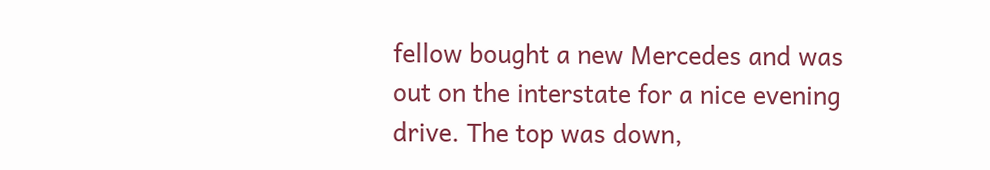fellow bought a new Mercedes and was out on the interstate for a nice evening drive. The top was down,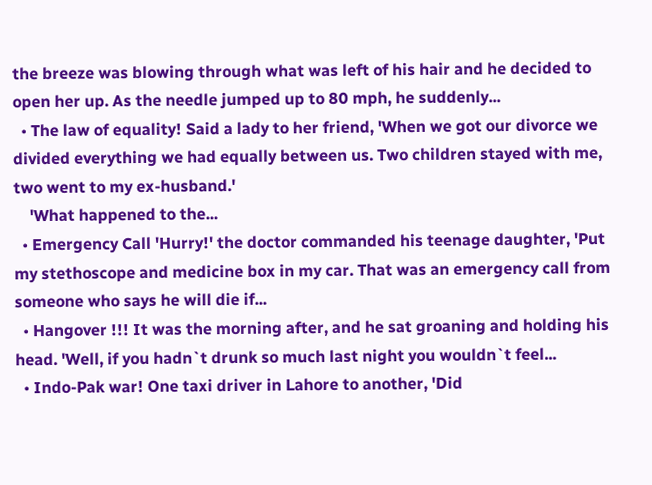the breeze was blowing through what was left of his hair and he decided to open her up. As the needle jumped up to 80 mph, he suddenly...
  • The law of equality! Said a lady to her friend, 'When we got our divorce we divided everything we had equally between us. Two children stayed with me, two went to my ex-husband.'
    'What happened to the...
  • Emergency Call 'Hurry!' the doctor commanded his teenage daughter, 'Put my stethoscope and medicine box in my car. That was an emergency call from someone who says he will die if...
  • Hangover !!! It was the morning after, and he sat groaning and holding his head. 'Well, if you hadn`t drunk so much last night you wouldn`t feel...
  • Indo-Pak war! One taxi driver in Lahore to another, 'Did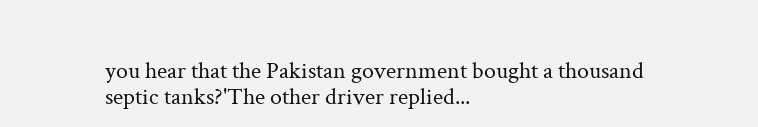you hear that the Pakistan government bought a thousand septic tanks?'The other driver replied...